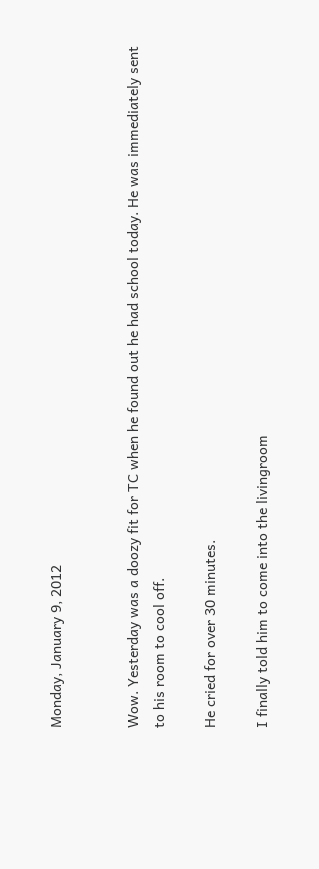Monday, January 9, 2012


Wow. Yesterday was a doozy fit for TC when he found out he had school today. He was immediately sent to his room to cool off.

He cried for over 30 minutes.

I finally told him to come into the livingroom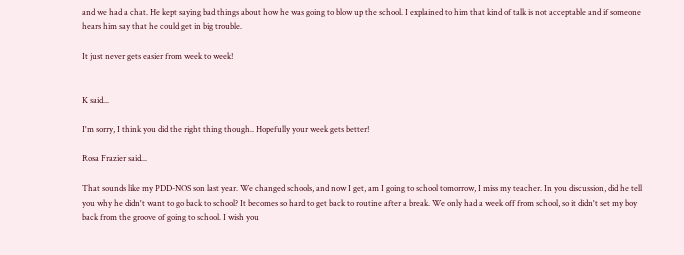and we had a chat. He kept saying bad things about how he was going to blow up the school. I explained to him that kind of talk is not acceptable and if someone hears him say that he could get in big trouble.

It just never gets easier from week to week!


K said...

I'm sorry, I think you did the right thing though.. Hopefully your week gets better!

Rosa Frazier said...

That sounds like my PDD-NOS son last year. We changed schools, and now I get, am I going to school tomorrow, I miss my teacher. In you discussion, did he tell you why he didn't want to go back to school? It becomes so hard to get back to routine after a break. We only had a week off from school, so it didn't set my boy back from the groove of going to school. I wish you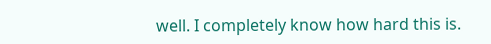well. I completely know how hard this is.